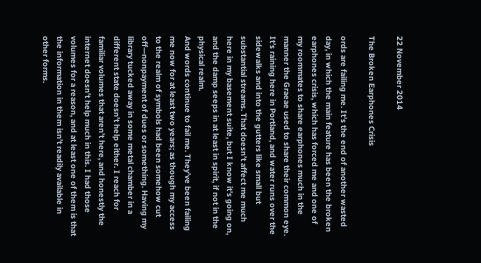22 November 2014

The Broken Earphones Crisis

ords are failing me. It’s the end of another wasted day, in which the main feature has been the broken earphones crisis, which has forced me and one of my roommates to share earphones much in the manner the Graeae used to share their common eye. It’s raining here in Portland, and water runs over the sidewalks and into the gutters like small but substantial streams. That doesn’t affect me much here in my basement suite, but I know it’s going on, and the damp seeps in at least in spirit, if not in the physical realm.
And words continue to fail me. They’ve been failing me now for at least two years; as though my access to the realm of symbols had been somehow cut off—nonpayment of dues or something. Having my library tucked away in some metal chamber in a different state doesn’t help either. I reach for familiar volumes that aren’t here, and honestly the internet doesn’t help much in this. I had those volumes for a reason, and at least one of them is that the information in them isn’t readily available in other forms.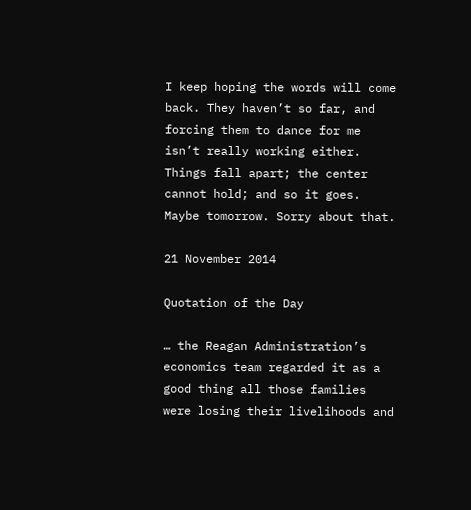I keep hoping the words will come back. They haven’t so far, and forcing them to dance for me isn’t really working either. Things fall apart; the center cannot hold; and so it goes. Maybe tomorrow. Sorry about that.

21 November 2014

Quotation of the Day

… the Reagan Administration’s economics team regarded it as a good thing all those families were losing their livelihoods and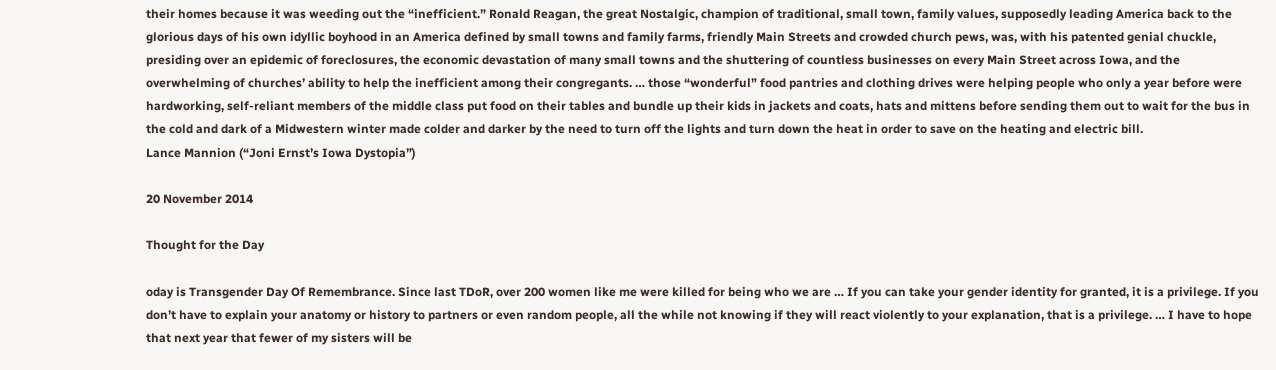their homes because it was weeding out the “inefficient.” Ronald Reagan, the great Nostalgic, champion of traditional, small town, family values, supposedly leading America back to the glorious days of his own idyllic boyhood in an America defined by small towns and family farms, friendly Main Streets and crowded church pews, was, with his patented genial chuckle, presiding over an epidemic of foreclosures, the economic devastation of many small towns and the shuttering of countless businesses on every Main Street across Iowa, and the overwhelming of churches’ ability to help the inefficient among their congregants. … those “wonderful” food pantries and clothing drives were helping people who only a year before were hardworking, self-reliant members of the middle class put food on their tables and bundle up their kids in jackets and coats, hats and mittens before sending them out to wait for the bus in the cold and dark of a Midwestern winter made colder and darker by the need to turn off the lights and turn down the heat in order to save on the heating and electric bill.
Lance Mannion (“Joni Ernst’s Iowa Dystopia”)

20 November 2014

Thought for the Day

oday is Transgender Day Of Remembrance. Since last TDoR, over 200 women like me were killed for being who we are … If you can take your gender identity for granted, it is a privilege. If you don’t have to explain your anatomy or history to partners or even random people, all the while not knowing if they will react violently to your explanation, that is a privilege. … I have to hope that next year that fewer of my sisters will be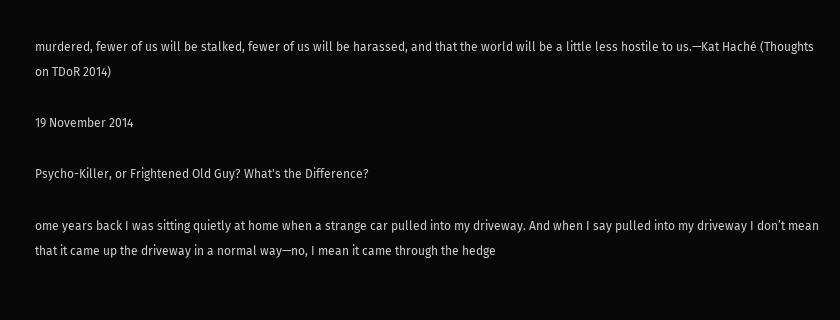murdered, fewer of us will be stalked, fewer of us will be harassed, and that the world will be a little less hostile to us.—Kat Haché (Thoughts on TDoR 2014)

19 November 2014

Psycho-Killer, or Frightened Old Guy? What's the Difference?

ome years back I was sitting quietly at home when a strange car pulled into my driveway. And when I say pulled into my driveway I don’t mean that it came up the driveway in a normal way—no, I mean it came through the hedge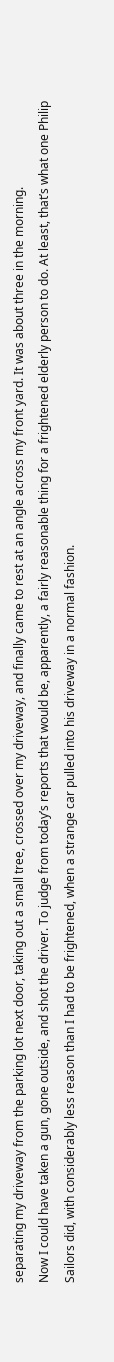separating my driveway from the parking lot next door, taking out a small tree, crossed over my driveway, and finally came to rest at an angle across my front yard. It was about three in the morning.
Now I could have taken a gun, gone outside, and shot the driver. To judge from today’s reports that would be, apparently, a fairly reasonable thing for a frightened elderly person to do. At least, that’s what one Philip Sailors did, with considerably less reason than I had to be frightened, when a strange car pulled into his driveway in a normal fashion.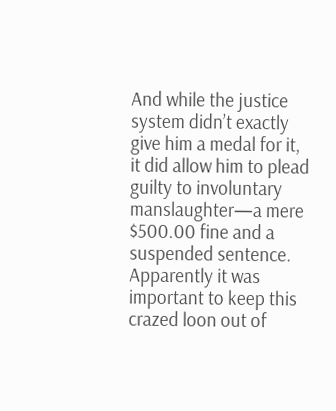And while the justice system didn’t exactly give him a medal for it, it did allow him to plead guilty to involuntary manslaughter—a mere $500.00 fine and a suspended sentence. Apparently it was important to keep this crazed loon out of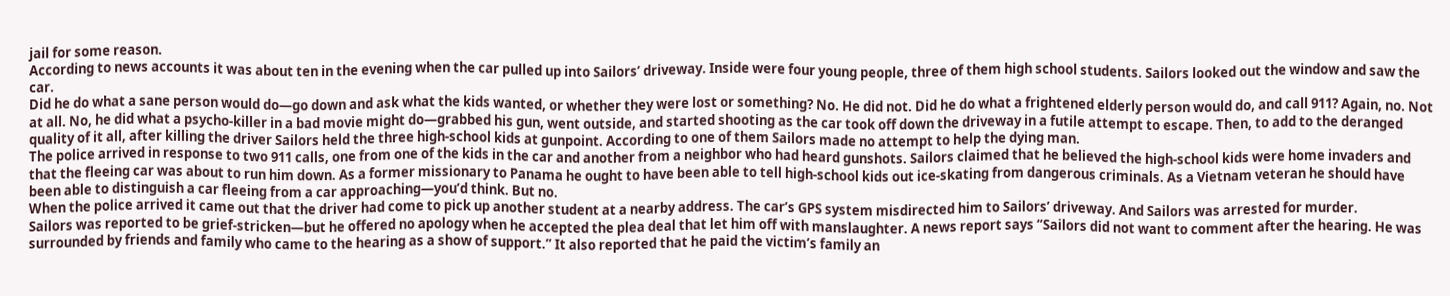jail for some reason.
According to news accounts it was about ten in the evening when the car pulled up into Sailors’ driveway. Inside were four young people, three of them high school students. Sailors looked out the window and saw the car.
Did he do what a sane person would do—go down and ask what the kids wanted, or whether they were lost or something? No. He did not. Did he do what a frightened elderly person would do, and call 911? Again, no. Not at all. No, he did what a psycho-killer in a bad movie might do—grabbed his gun, went outside, and started shooting as the car took off down the driveway in a futile attempt to escape. Then, to add to the deranged quality of it all, after killing the driver Sailors held the three high-school kids at gunpoint. According to one of them Sailors made no attempt to help the dying man.
The police arrived in response to two 911 calls, one from one of the kids in the car and another from a neighbor who had heard gunshots. Sailors claimed that he believed the high-school kids were home invaders and that the fleeing car was about to run him down. As a former missionary to Panama he ought to have been able to tell high-school kids out ice-skating from dangerous criminals. As a Vietnam veteran he should have been able to distinguish a car fleeing from a car approaching—you’d think. But no.
When the police arrived it came out that the driver had come to pick up another student at a nearby address. The car’s GPS system misdirected him to Sailors’ driveway. And Sailors was arrested for murder.
Sailors was reported to be grief-stricken—but he offered no apology when he accepted the plea deal that let him off with manslaughter. A news report says “Sailors did not want to comment after the hearing. He was surrounded by friends and family who came to the hearing as a show of support.” It also reported that he paid the victim’s family an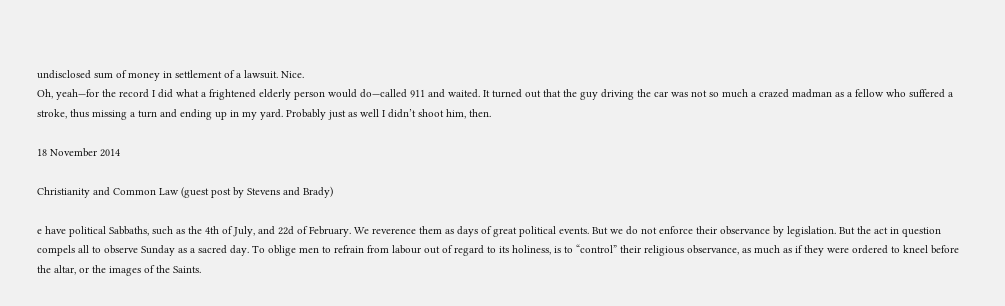undisclosed sum of money in settlement of a lawsuit. Nice.
Oh, yeah—for the record I did what a frightened elderly person would do—called 911 and waited. It turned out that the guy driving the car was not so much a crazed madman as a fellow who suffered a stroke, thus missing a turn and ending up in my yard. Probably just as well I didn’t shoot him, then.

18 November 2014

Christianity and Common Law (guest post by Stevens and Brady)

e have political Sabbaths, such as the 4th of July, and 22d of February. We reverence them as days of great political events. But we do not enforce their observance by legislation. But the act in question compels all to observe Sunday as a sacred day. To oblige men to refrain from labour out of regard to its holiness, is to “control” their religious observance, as much as if they were ordered to kneel before the altar, or the images of the Saints.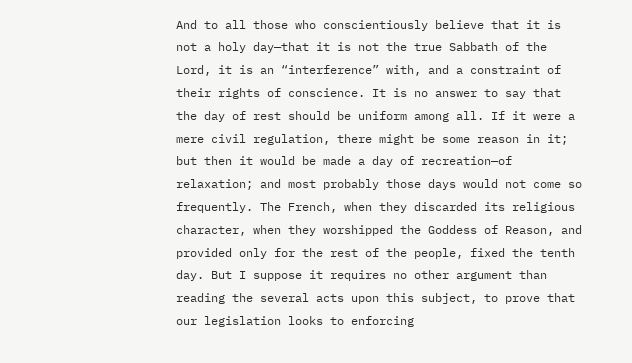And to all those who conscientiously believe that it is not a holy day—that it is not the true Sabbath of the Lord, it is an “interference” with, and a constraint of their rights of conscience. It is no answer to say that the day of rest should be uniform among all. If it were a mere civil regulation, there might be some reason in it; but then it would be made a day of recreation—of relaxation; and most probably those days would not come so frequently. The French, when they discarded its religious character, when they worshipped the Goddess of Reason, and provided only for the rest of the people, fixed the tenth day. But I suppose it requires no other argument than reading the several acts upon this subject, to prove that our legislation looks to enforcing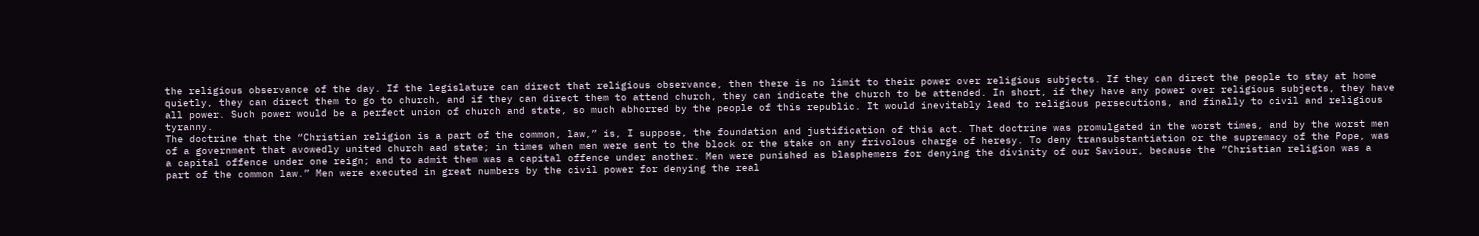the religious observance of the day. If the legislature can direct that religious observance, then there is no limit to their power over religious subjects. If they can direct the people to stay at home quietly, they can direct them to go to church, and if they can direct them to attend church, they can indicate the church to be attended. In short, if they have any power over religious subjects, they have all power. Such power would be a perfect union of church and state, so much abhorred by the people of this republic. It would inevitably lead to religious persecutions, and finally to civil and religious tyranny.
The doctrine that the “Christian religion is a part of the common, law,” is, I suppose, the foundation and justification of this act. That doctrine was promulgated in the worst times, and by the worst men of a government that avowedly united church aad state; in times when men were sent to the block or the stake on any frivolous charge of heresy. To deny transubstantiation or the supremacy of the Pope, was a capital offence under one reign; and to admit them was a capital offence under another. Men were punished as blasphemers for denying the divinity of our Saviour, because the “Christian religion was a part of the common law.” Men were executed in great numbers by the civil power for denying the real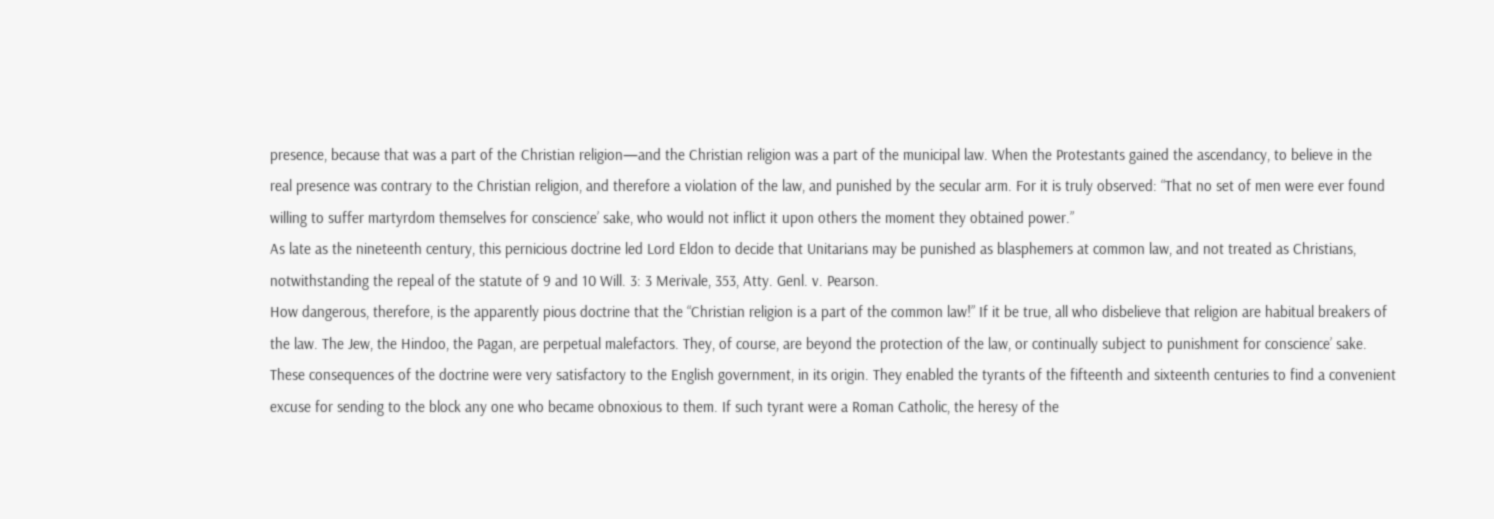presence, because that was a part of the Christian religion—and the Christian religion was a part of the municipal law. When the Protestants gained the ascendancy, to believe in the real presence was contrary to the Christian religion, and therefore a violation of the law, and punished by the secular arm. For it is truly observed: “That no set of men were ever found willing to suffer martyrdom themselves for conscience’ sake, who would not inflict it upon others the moment they obtained power.”
As late as the nineteenth century, this pernicious doctrine led Lord Eldon to decide that Unitarians may be punished as blasphemers at common law, and not treated as Christians, notwithstanding the repeal of the statute of 9 and 10 Will. 3: 3 Merivale, 353, Atty. Genl. v. Pearson.
How dangerous, therefore, is the apparently pious doctrine that the “Christian religion is a part of the common law!” If it be true, all who disbelieve that religion are habitual breakers of the law. The Jew, the Hindoo, the Pagan, are perpetual malefactors. They, of course, are beyond the protection of the law, or continually subject to punishment for conscience’ sake. These consequences of the doctrine were very satisfactory to the English government, in its origin. They enabled the tyrants of the fifteenth and sixteenth centuries to find a convenient excuse for sending to the block any one who became obnoxious to them. If such tyrant were a Roman Catholic, the heresy of the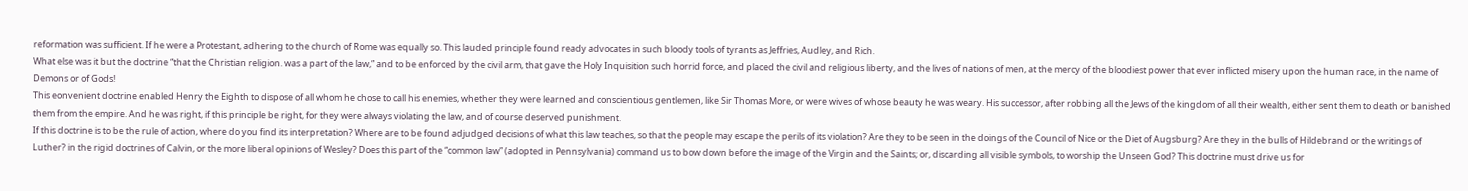reformation was sufficient. If he were a Protestant, adhering to the church of Rome was equally so. This lauded principle found ready advocates in such bloody tools of tyrants as Jeffries, Audley, and Rich.
What else was it but the doctrine “that the Christian religion. was a part of the law,” and to be enforced by the civil arm, that gave the Holy Inquisition such horrid force, and placed the civil and religious liberty, and the lives of nations of men, at the mercy of the bloodiest power that ever inflicted misery upon the human race, in the name of Demons or of Gods!
This eonvenient doctrine enabled Henry the Eighth to dispose of all whom he chose to call his enemies, whether they were learned and conscientious gentlemen, like Sir Thomas More, or were wives of whose beauty he was weary. His successor, after robbing all the Jews of the kingdom of all their wealth, either sent them to death or banished them from the empire. And he was right, if this principle be right, for they were always violating the law, and of course deserved punishment.
If this doctrine is to be the rule of action, where do you find its interpretation? Where are to be found adjudged decisions of what this law teaches, so that the people may escape the perils of its violation? Are they to be seen in the doings of the Council of Nice or the Diet of Augsburg? Are they in the bulls of Hildebrand or the writings of Luther? in the rigid doctrines of Calvin, or the more liberal opinions of Wesley? Does this part of the “common law” (adopted in Pennsylvania) command us to bow down before the image of the Virgin and the Saints; or, discarding all visible symbols, to worship the Unseen God? This doctrine must drive us for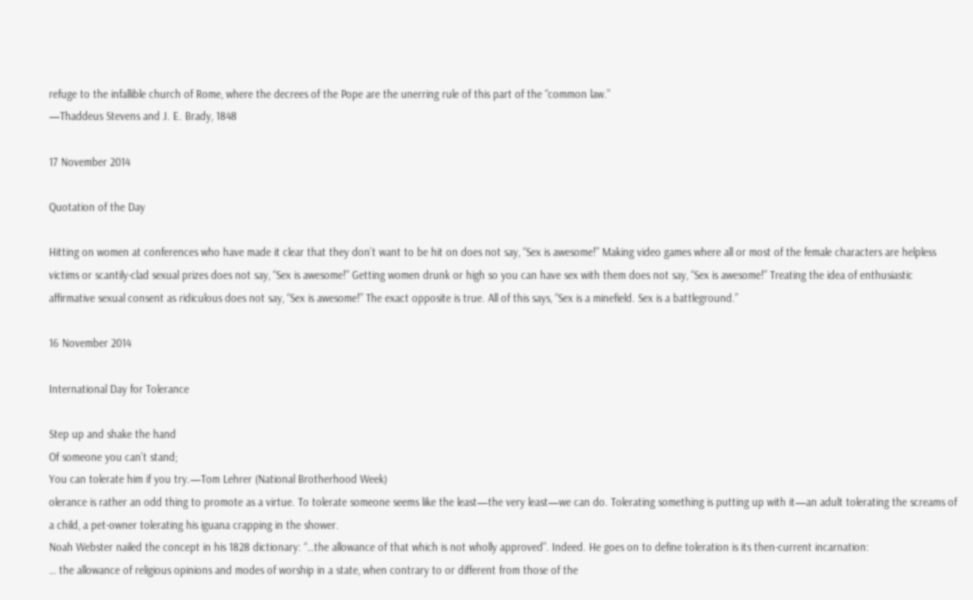refuge to the infallible church of Rome, where the decrees of the Pope are the unerring rule of this part of the “common law.”
—Thaddeus Stevens and J. E. Brady, 1848

17 November 2014

Quotation of the Day

Hitting on women at conferences who have made it clear that they don’t want to be hit on does not say, “Sex is awesome!” Making video games where all or most of the female characters are helpless victims or scantily-clad sexual prizes does not say, “Sex is awesome!” Getting women drunk or high so you can have sex with them does not say, “Sex is awesome!” Treating the idea of enthusiastic affirmative sexual consent as ridiculous does not say, “Sex is awesome!” The exact opposite is true. All of this says, “Sex is a minefield. Sex is a battleground.”

16 November 2014

International Day for Tolerance

Step up and shake the hand
Of someone you can’t stand;
You can tolerate him if you try.—Tom Lehrer (National Brotherhood Week)
olerance is rather an odd thing to promote as a virtue. To tolerate someone seems like the least—the very least—we can do. Tolerating something is putting up with it—an adult tolerating the screams of a child, a pet-owner tolerating his iguana crapping in the shower.
Noah Webster nailed the concept in his 1828 dictionary: “…the allowance of that which is not wholly approved”. Indeed. He goes on to define toleration is its then-current incarnation:
… the allowance of religious opinions and modes of worship in a state, when contrary to or different from those of the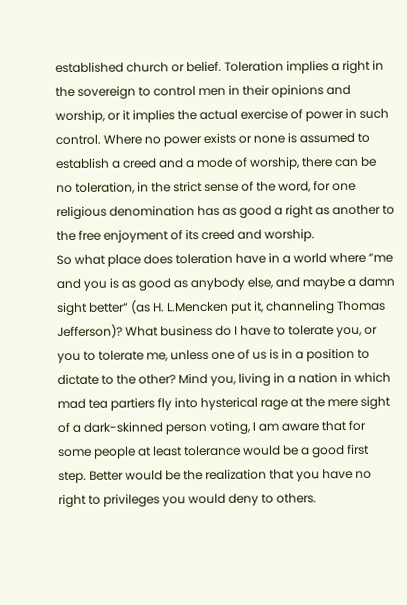established church or belief. Toleration implies a right in the sovereign to control men in their opinions and worship, or it implies the actual exercise of power in such control. Where no power exists or none is assumed to establish a creed and a mode of worship, there can be no toleration, in the strict sense of the word, for one religious denomination has as good a right as another to the free enjoyment of its creed and worship.
So what place does toleration have in a world where “me and you is as good as anybody else, and maybe a damn sight better” (as H. L.Mencken put it, channeling Thomas Jefferson)? What business do I have to tolerate you, or you to tolerate me, unless one of us is in a position to dictate to the other? Mind you, living in a nation in which mad tea partiers fly into hysterical rage at the mere sight of a dark-skinned person voting, I am aware that for some people at least tolerance would be a good first step. Better would be the realization that you have no right to privileges you would deny to others.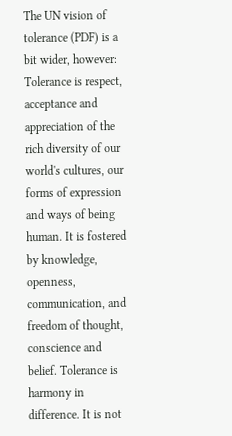The UN vision of tolerance (PDF) is a bit wider, however:
Tolerance is respect, acceptance and appreciation of the rich diversity of our world's cultures, our forms of expression and ways of being human. It is fostered by knowledge, openness, communication, and freedom of thought, conscience and belief. Tolerance is harmony in difference. It is not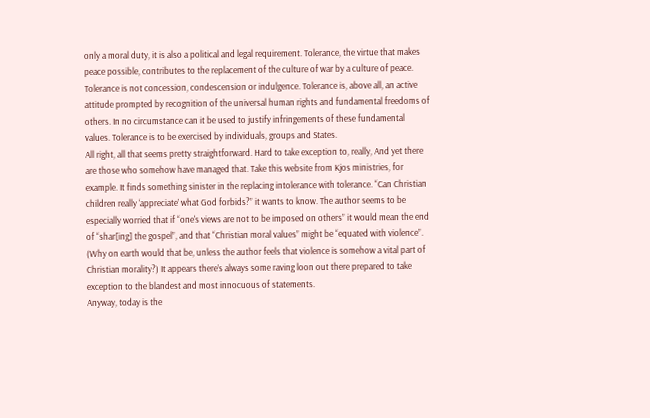only a moral duty, it is also a political and legal requirement. Tolerance, the virtue that makes peace possible, contributes to the replacement of the culture of war by a culture of peace.
Tolerance is not concession, condescension or indulgence. Tolerance is, above all, an active attitude prompted by recognition of the universal human rights and fundamental freedoms of others. In no circumstance can it be used to justify infringements of these fundamental values. Tolerance is to be exercised by individuals, groups and States.
All right, all that seems pretty straightforward. Hard to take exception to, really, And yet there are those who somehow have managed that. Take this website from Kjos ministries, for example. It finds something sinister in the replacing intolerance with tolerance. “Can Christian children really ‘appreciate’ what God forbids?” it wants to know. The author seems to be especially worried that if “one's views are not to be imposed on others” it would mean the end of “shar[ing] the gospel”, and that “Christian moral values” might be “equated with violence”. (Why on earth would that be, unless the author feels that violence is somehow a vital part of Christian morality?) It appears there’s always some raving loon out there prepared to take exception to the blandest and most innocuous of statements.
Anyway, today is the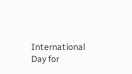International Day for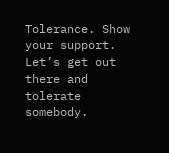Tolerance. Show your support. Let’s get out there and tolerate somebody.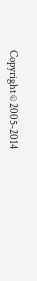Copyright © 2005-2014